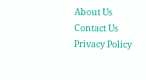About Us Contact Us Privacy Policy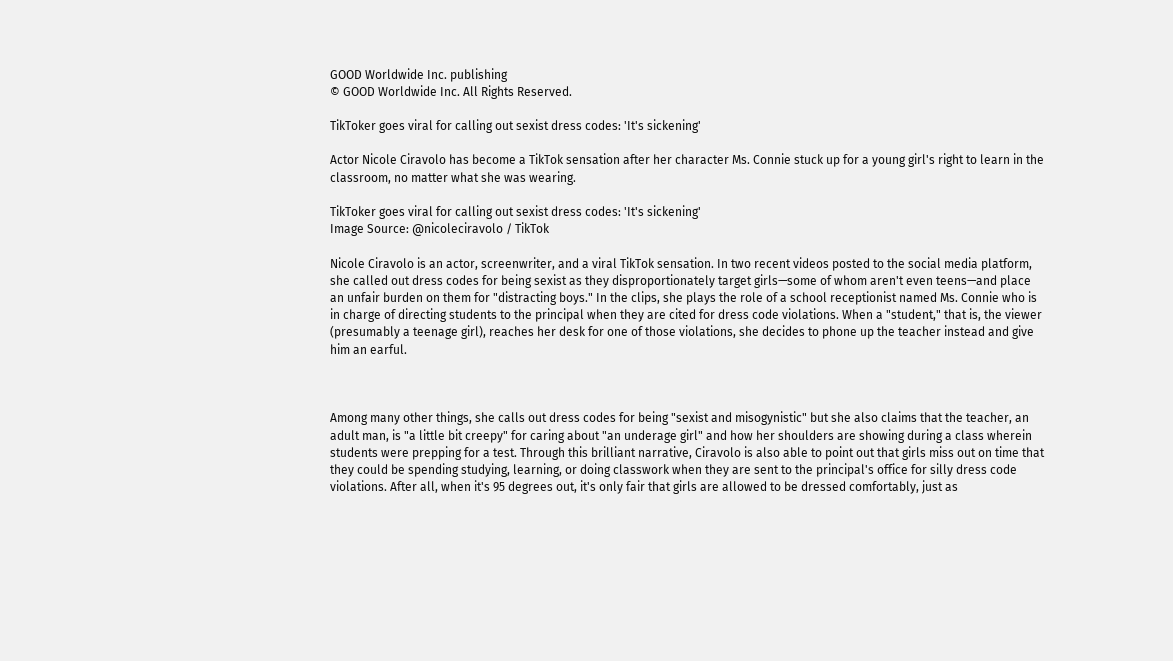GOOD Worldwide Inc. publishing
© GOOD Worldwide Inc. All Rights Reserved.

TikToker goes viral for calling out sexist dress codes: 'It's sickening'

Actor Nicole Ciravolo has become a TikTok sensation after her character Ms. Connie stuck up for a young girl's right to learn in the classroom, no matter what she was wearing.

TikToker goes viral for calling out sexist dress codes: 'It's sickening'
Image Source: @nicoleciravolo / TikTok

Nicole Ciravolo is an actor, screenwriter, and a viral TikTok sensation. In two recent videos posted to the social media platform, she called out dress codes for being sexist as they disproportionately target girls—some of whom aren't even teens—and place an unfair burden on them for "distracting boys." In the clips, she plays the role of a school receptionist named Ms. Connie who is in charge of directing students to the principal when they are cited for dress code violations. When a "student," that is, the viewer (presumably a teenage girl), reaches her desk for one of those violations, she decides to phone up the teacher instead and give him an earful.



Among many other things, she calls out dress codes for being "sexist and misogynistic" but she also claims that the teacher, an adult man, is "a little bit creepy" for caring about "an underage girl" and how her shoulders are showing during a class wherein students were prepping for a test. Through this brilliant narrative, Ciravolo is also able to point out that girls miss out on time that they could be spending studying, learning, or doing classwork when they are sent to the principal's office for silly dress code violations. After all, when it's 95 degrees out, it's only fair that girls are allowed to be dressed comfortably, just as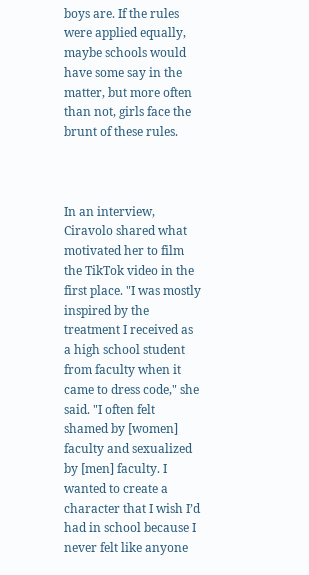boys are. If the rules were applied equally, maybe schools would have some say in the matter, but more often than not, girls face the brunt of these rules.



In an interview, Ciravolo shared what motivated her to film the TikTok video in the first place. "I was mostly inspired by the treatment I received as a high school student from faculty when it came to dress code," she said. "I often felt shamed by [women] faculty and sexualized by [men] faculty. I wanted to create a character that I wish I’d had in school because I never felt like anyone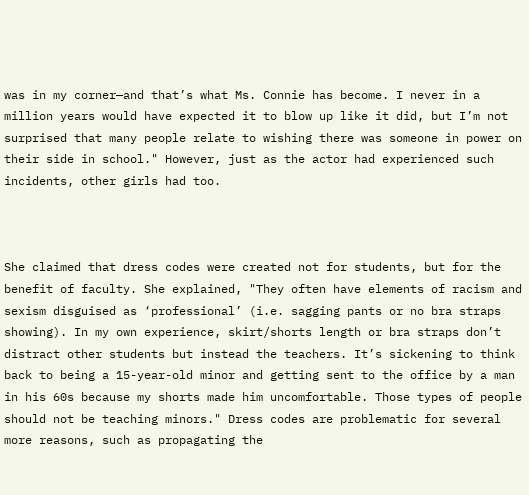was in my corner—and that’s what Ms. Connie has become. I never in a million years would have expected it to blow up like it did, but I’m not surprised that many people relate to wishing there was someone in power on their side in school." However, just as the actor had experienced such incidents, other girls had too.



She claimed that dress codes were created not for students, but for the benefit of faculty. She explained, "They often have elements of racism and sexism disguised as ‘professional’ (i.e. sagging pants or no bra straps showing). In my own experience, skirt/shorts length or bra straps don’t distract other students but instead the teachers. It’s sickening to think back to being a 15-year-old minor and getting sent to the office by a man in his 60s because my shorts made him uncomfortable. Those types of people should not be teaching minors." Dress codes are problematic for several more reasons, such as propagating the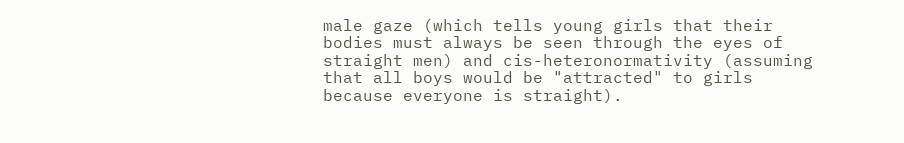male gaze (which tells young girls that their bodies must always be seen through the eyes of straight men) and cis-heteronormativity (assuming that all boys would be "attracted" to girls because everyone is straight).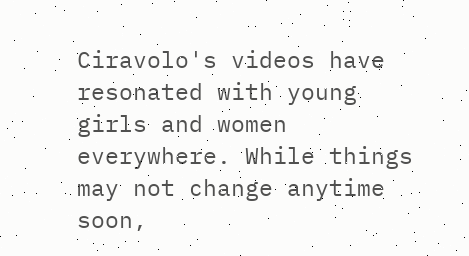Ciravolo's videos have resonated with young girls and women everywhere. While things may not change anytime soon,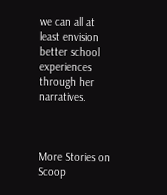we can all at least envision better school experiences through her narratives.



More Stories on Scoop